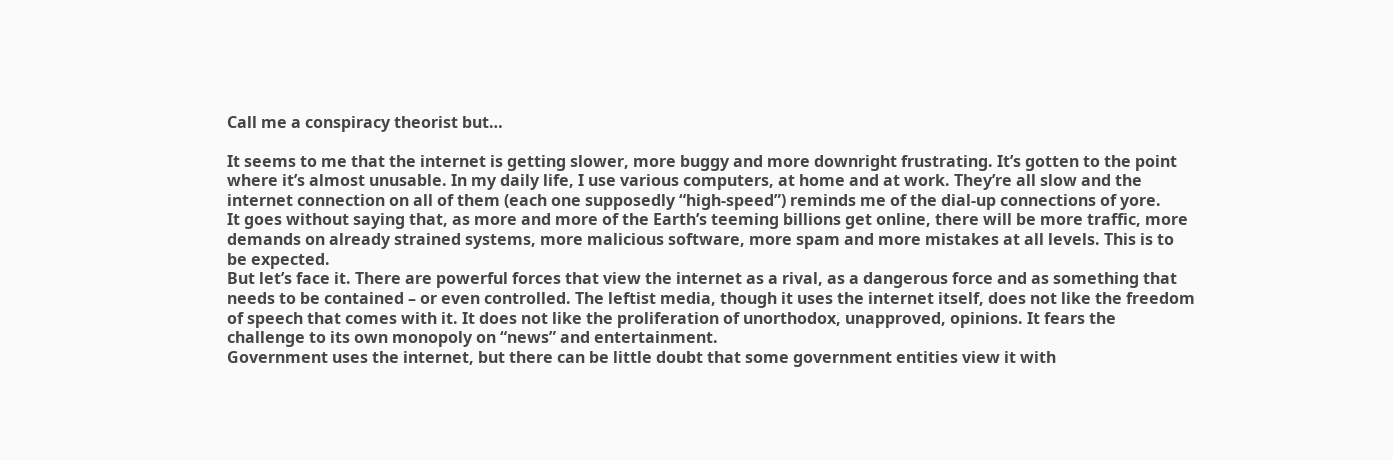Call me a conspiracy theorist but…

It seems to me that the internet is getting slower, more buggy and more downright frustrating. It’s gotten to the point where it’s almost unusable. In my daily life, I use various computers, at home and at work. They’re all slow and the internet connection on all of them (each one supposedly “high-speed”) reminds me of the dial-up connections of yore.
It goes without saying that, as more and more of the Earth’s teeming billions get online, there will be more traffic, more demands on already strained systems, more malicious software, more spam and more mistakes at all levels. This is to be expected.
But let’s face it. There are powerful forces that view the internet as a rival, as a dangerous force and as something that needs to be contained – or even controlled. The leftist media, though it uses the internet itself, does not like the freedom of speech that comes with it. It does not like the proliferation of unorthodox, unapproved, opinions. It fears the challenge to its own monopoly on “news” and entertainment.
Government uses the internet, but there can be little doubt that some government entities view it with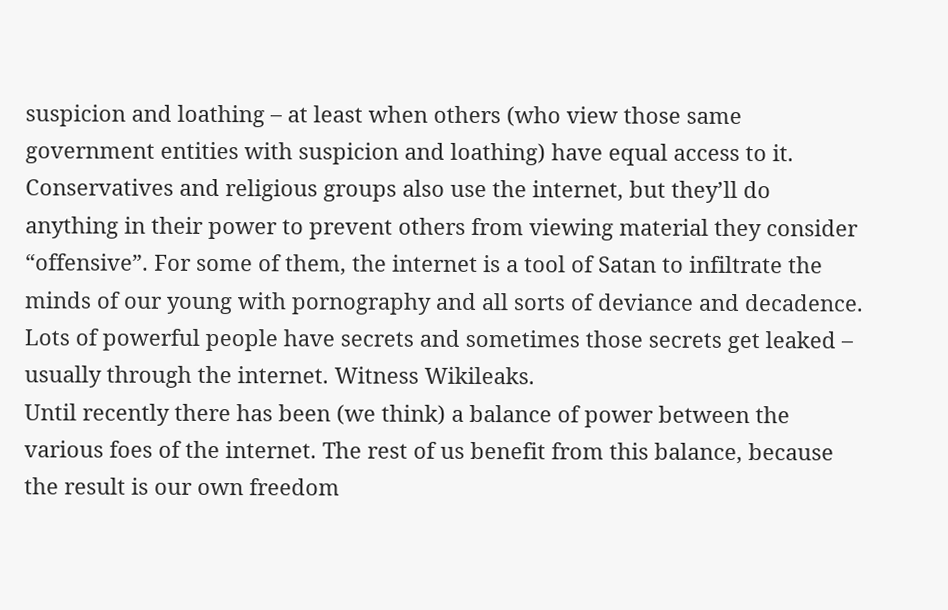suspicion and loathing – at least when others (who view those same government entities with suspicion and loathing) have equal access to it.
Conservatives and religious groups also use the internet, but they’ll do anything in their power to prevent others from viewing material they consider “offensive”. For some of them, the internet is a tool of Satan to infiltrate the minds of our young with pornography and all sorts of deviance and decadence.
Lots of powerful people have secrets and sometimes those secrets get leaked – usually through the internet. Witness Wikileaks.
Until recently there has been (we think) a balance of power between the various foes of the internet. The rest of us benefit from this balance, because the result is our own freedom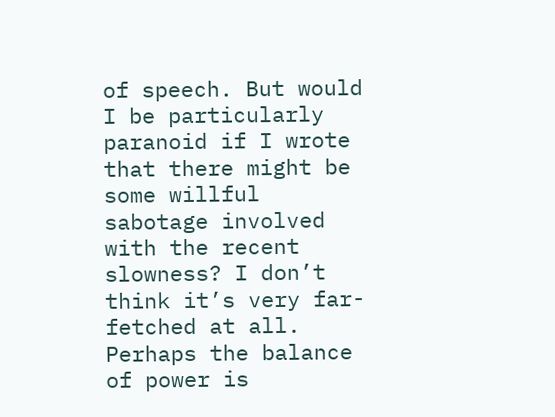of speech. But would I be particularly paranoid if I wrote that there might be some willful sabotage involved with the recent slowness? I don’t think it’s very far-fetched at all. Perhaps the balance of power is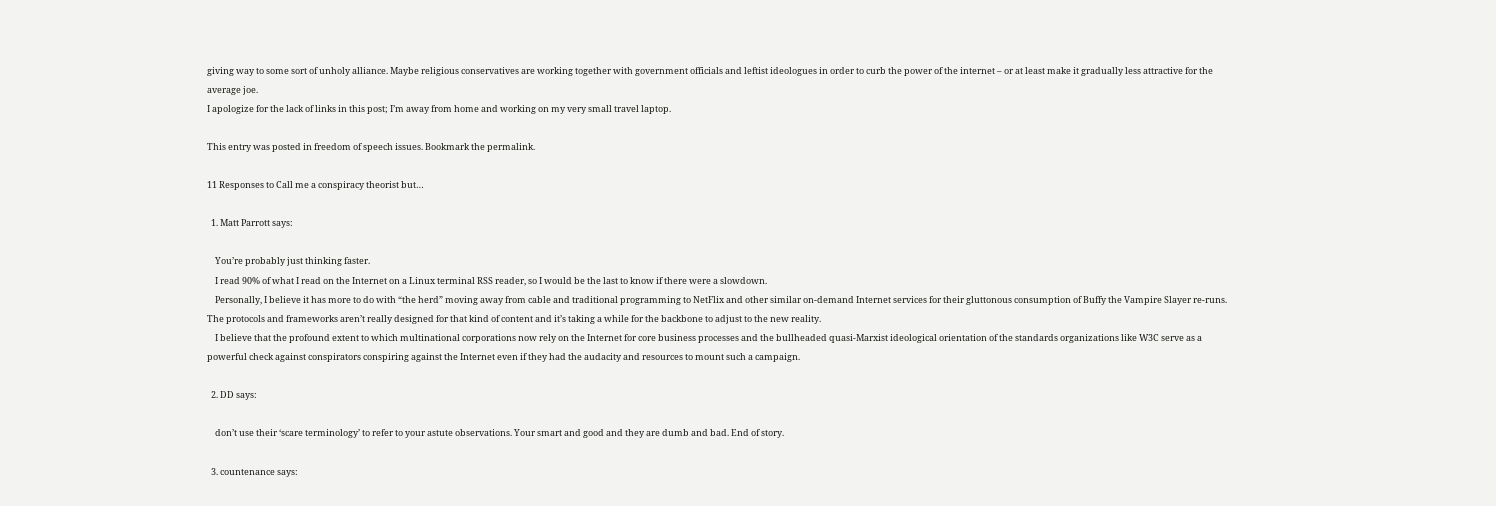giving way to some sort of unholy alliance. Maybe religious conservatives are working together with government officials and leftist ideologues in order to curb the power of the internet – or at least make it gradually less attractive for the average joe.
I apologize for the lack of links in this post; I’m away from home and working on my very small travel laptop.

This entry was posted in freedom of speech issues. Bookmark the permalink.

11 Responses to Call me a conspiracy theorist but…

  1. Matt Parrott says:

    You’re probably just thinking faster.
    I read 90% of what I read on the Internet on a Linux terminal RSS reader, so I would be the last to know if there were a slowdown.
    Personally, I believe it has more to do with “the herd” moving away from cable and traditional programming to NetFlix and other similar on-demand Internet services for their gluttonous consumption of Buffy the Vampire Slayer re-runs. The protocols and frameworks aren’t really designed for that kind of content and it’s taking a while for the backbone to adjust to the new reality.
    I believe that the profound extent to which multinational corporations now rely on the Internet for core business processes and the bullheaded quasi-Marxist ideological orientation of the standards organizations like W3C serve as a powerful check against conspirators conspiring against the Internet even if they had the audacity and resources to mount such a campaign.

  2. DD says:

    don’t use their ‘scare terminology’ to refer to your astute observations. Your smart and good and they are dumb and bad. End of story.

  3. countenance says: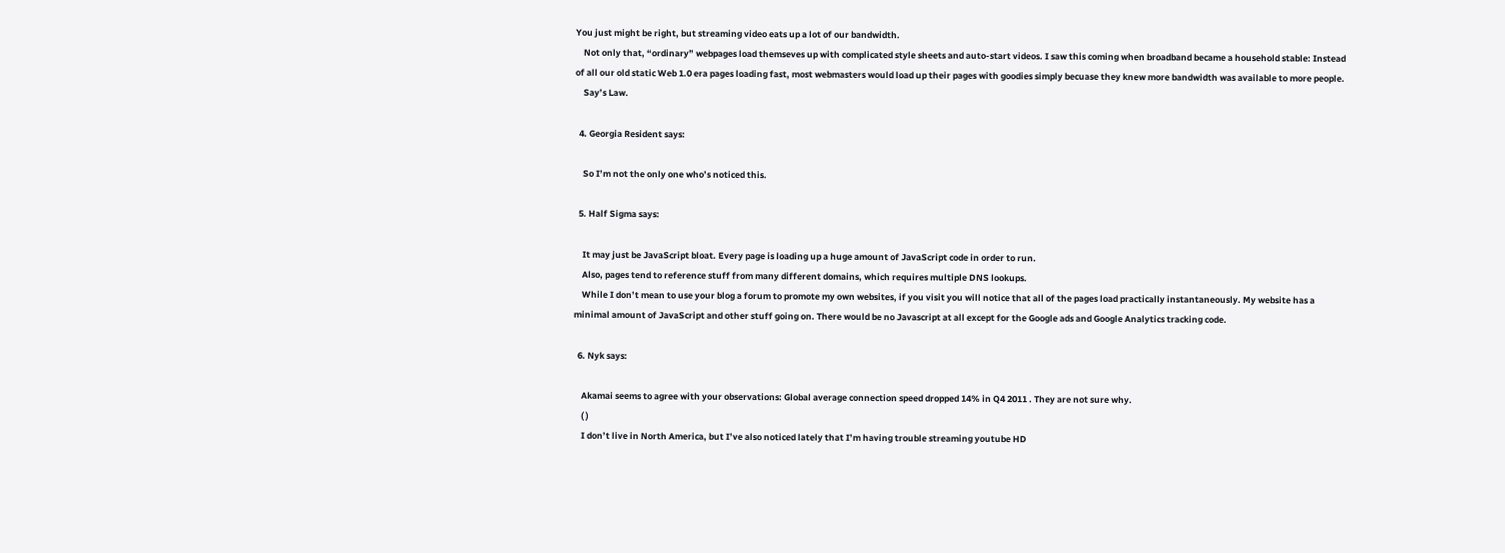You just might be right, but streaming video eats up a lot of our bandwidth.
    Not only that, “ordinary” webpages load themseves up with complicated style sheets and auto-start videos. I saw this coming when broadband became a household stable: Instead of all our old static Web 1.0 era pages loading fast, most webmasters would load up their pages with goodies simply becuase they knew more bandwidth was available to more people.
    Say’s Law.

  4. Georgia Resident says:

    So I’m not the only one who’s noticed this.

  5. Half Sigma says:

    It may just be JavaScript bloat. Every page is loading up a huge amount of JavaScript code in order to run.
    Also, pages tend to reference stuff from many different domains, which requires multiple DNS lookups.
    While I don’t mean to use your blog a forum to promote my own websites, if you visit you will notice that all of the pages load practically instantaneously. My website has a minimal amount of JavaScript and other stuff going on. There would be no Javascript at all except for the Google ads and Google Analytics tracking code.

  6. Nyk says:

    Akamai seems to agree with your observations: Global average connection speed dropped 14% in Q4 2011 . They are not sure why.
    ( )
    I don’t live in North America, but I’ve also noticed lately that I’m having trouble streaming youtube HD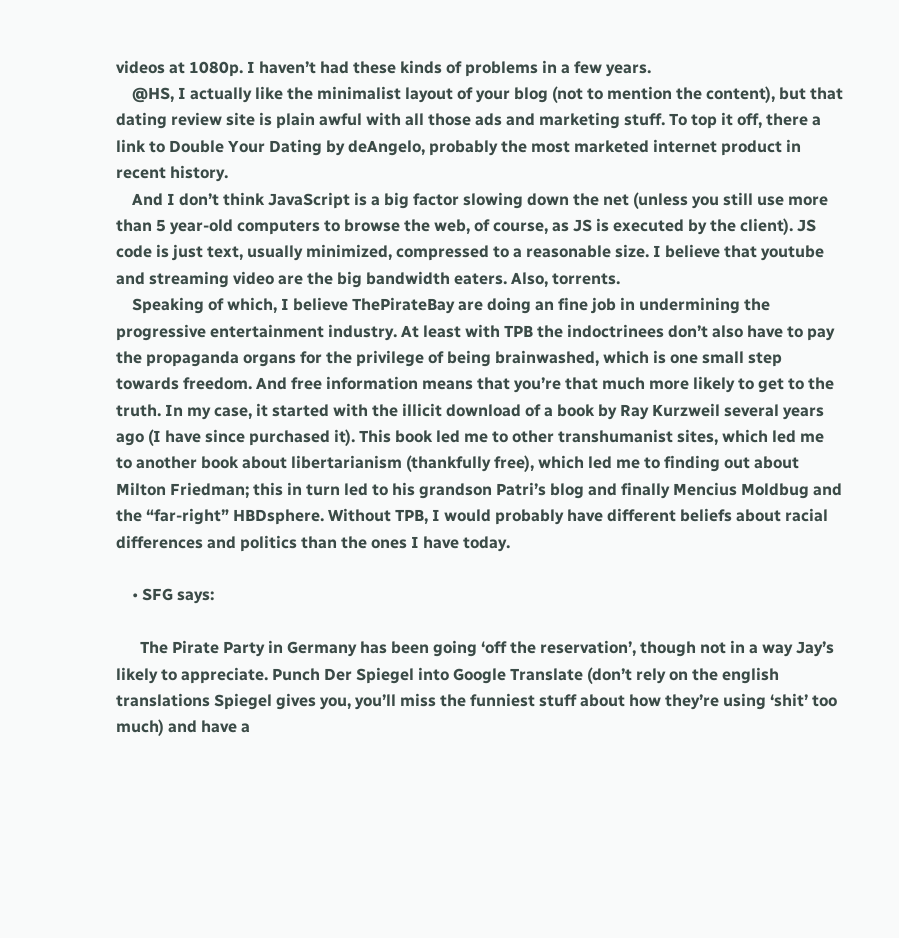videos at 1080p. I haven’t had these kinds of problems in a few years.
    @HS, I actually like the minimalist layout of your blog (not to mention the content), but that dating review site is plain awful with all those ads and marketing stuff. To top it off, there a link to Double Your Dating by deAngelo, probably the most marketed internet product in recent history.
    And I don’t think JavaScript is a big factor slowing down the net (unless you still use more than 5 year-old computers to browse the web, of course, as JS is executed by the client). JS code is just text, usually minimized, compressed to a reasonable size. I believe that youtube and streaming video are the big bandwidth eaters. Also, torrents.
    Speaking of which, I believe ThePirateBay are doing an fine job in undermining the progressive entertainment industry. At least with TPB the indoctrinees don’t also have to pay the propaganda organs for the privilege of being brainwashed, which is one small step towards freedom. And free information means that you’re that much more likely to get to the truth. In my case, it started with the illicit download of a book by Ray Kurzweil several years ago (I have since purchased it). This book led me to other transhumanist sites, which led me to another book about libertarianism (thankfully free), which led me to finding out about Milton Friedman; this in turn led to his grandson Patri’s blog and finally Mencius Moldbug and the “far-right” HBDsphere. Without TPB, I would probably have different beliefs about racial differences and politics than the ones I have today.

    • SFG says:

      The Pirate Party in Germany has been going ‘off the reservation’, though not in a way Jay’s likely to appreciate. Punch Der Spiegel into Google Translate (don’t rely on the english translations Spiegel gives you, you’ll miss the funniest stuff about how they’re using ‘shit’ too much) and have a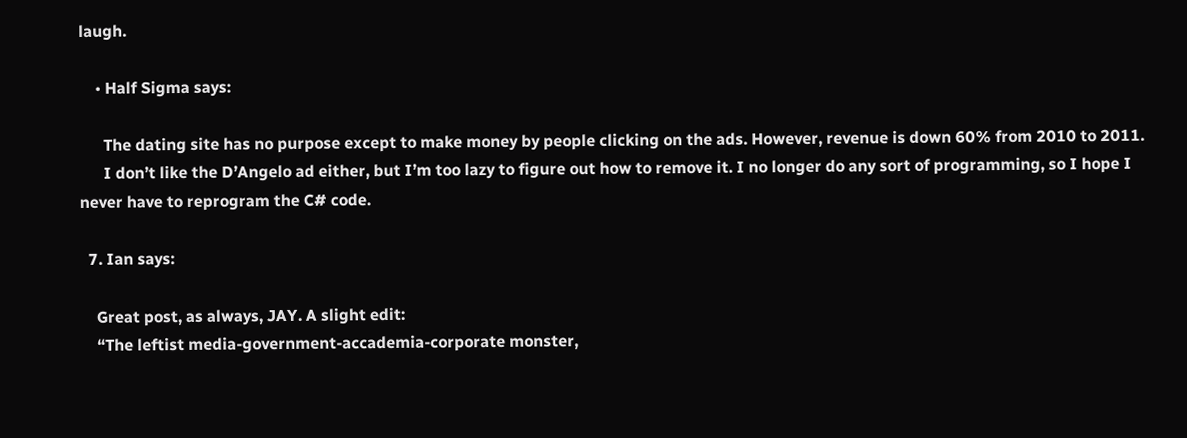laugh.

    • Half Sigma says:

      The dating site has no purpose except to make money by people clicking on the ads. However, revenue is down 60% from 2010 to 2011.
      I don’t like the D’Angelo ad either, but I’m too lazy to figure out how to remove it. I no longer do any sort of programming, so I hope I never have to reprogram the C# code.

  7. Ian says:

    Great post, as always, JAY. A slight edit:
    “The leftist media-government-accademia-corporate monster,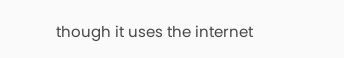though it uses the internet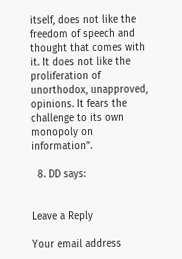itself, does not like the freedom of speech and thought that comes with it. It does not like the proliferation of unorthodox, unapproved, opinions. It fears the challenge to its own monopoly on information”.

  8. DD says:


Leave a Reply

Your email address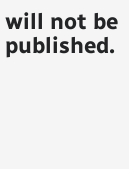will not be published.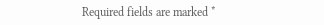Required fields are marked *